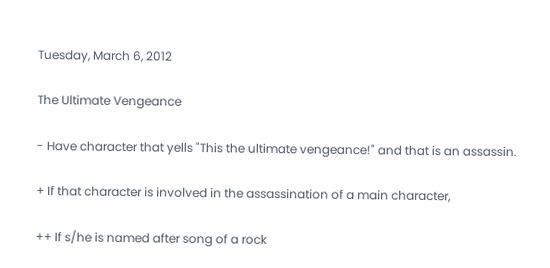Tuesday, March 6, 2012

The Ultimate Vengeance

- Have character that yells "This the ultimate vengeance!" and that is an assassin.

+ If that character is involved in the assassination of a main character,

++ If s/he is named after song of a rock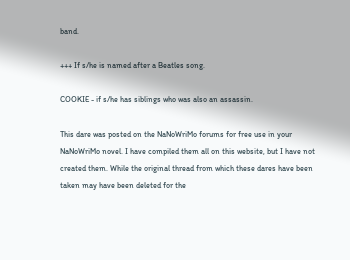band.

+++ If s/he is named after a Beatles song.

COOKIE - if s/he has siblings who was also an assassin.

This dare was posted on the NaNoWriMo forums for free use in your NaNoWriMo novel. I have compiled them all on this website, but I have not created them. While the original thread from which these dares have been taken may have been deleted for the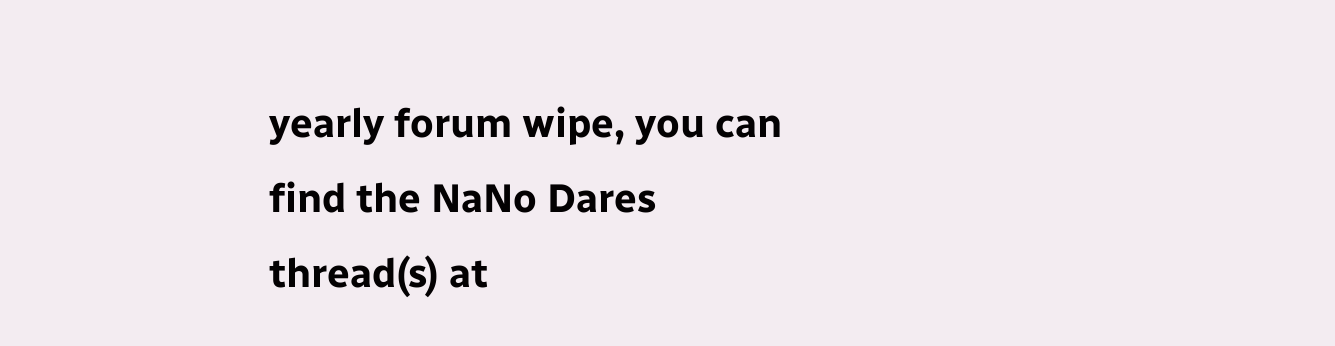yearly forum wipe, you can find the NaNo Dares thread(s) at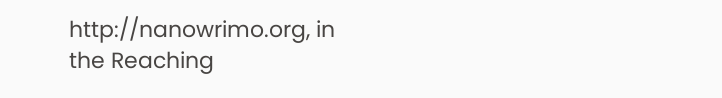http://nanowrimo.org, in the Reaching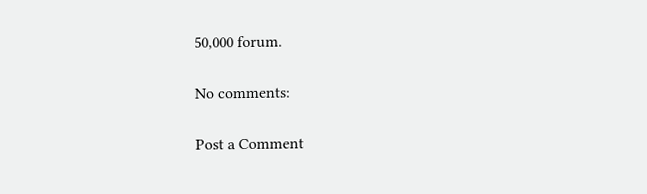50,000 forum.

No comments:

Post a Comment